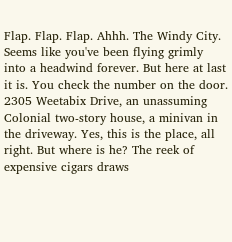Flap. Flap. Flap. Ahhh. The Windy City. Seems like you've been flying grimly into a headwind forever. But here at last it is. You check the number on the door. 2305 Weetabix Drive, an unassuming Colonial two-story house, a minivan in the driveway. Yes, this is the place, all right. But where is he? The reek of expensive cigars draws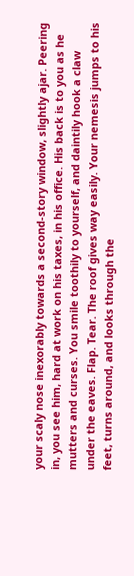your scaly nose inexorably towards a second-story window, slightly ajar. Peering in, you see him, hard at work on his taxes, in his office. His back is to you as he mutters and curses. You smile toothily to yourself, and daintily hook a claw under the eaves. Flap. Tear. The roof gives way easily. Your nemesis jumps to his feet, turns around, and looks through the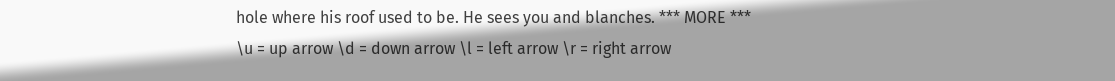hole where his roof used to be. He sees you and blanches. *** MORE ***
\u = up arrow \d = down arrow \l = left arrow \r = right arrow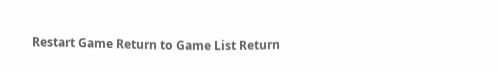Restart Game Return to Game List Return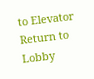to Elevator Return to Lobby